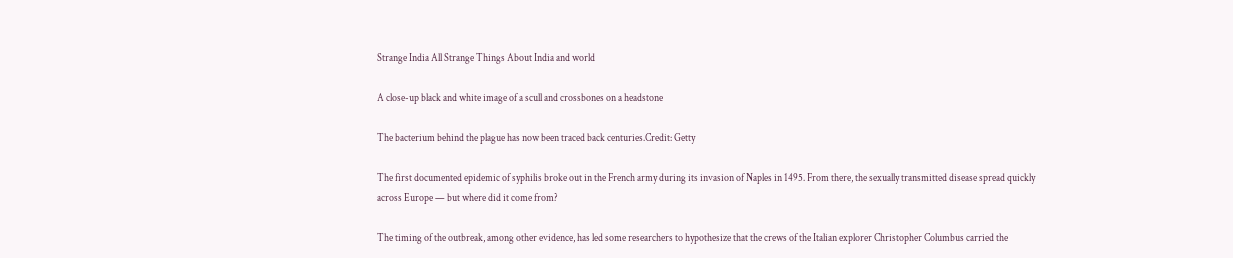Strange India All Strange Things About India and world

A close-up black and white image of a scull and crossbones on a headstone

The bacterium behind the plague has now been traced back centuries.Credit: Getty

The first documented epidemic of syphilis broke out in the French army during its invasion of Naples in 1495. From there, the sexually transmitted disease spread quickly across Europe — but where did it come from?

The timing of the outbreak, among other evidence, has led some researchers to hypothesize that the crews of the Italian explorer Christopher Columbus carried the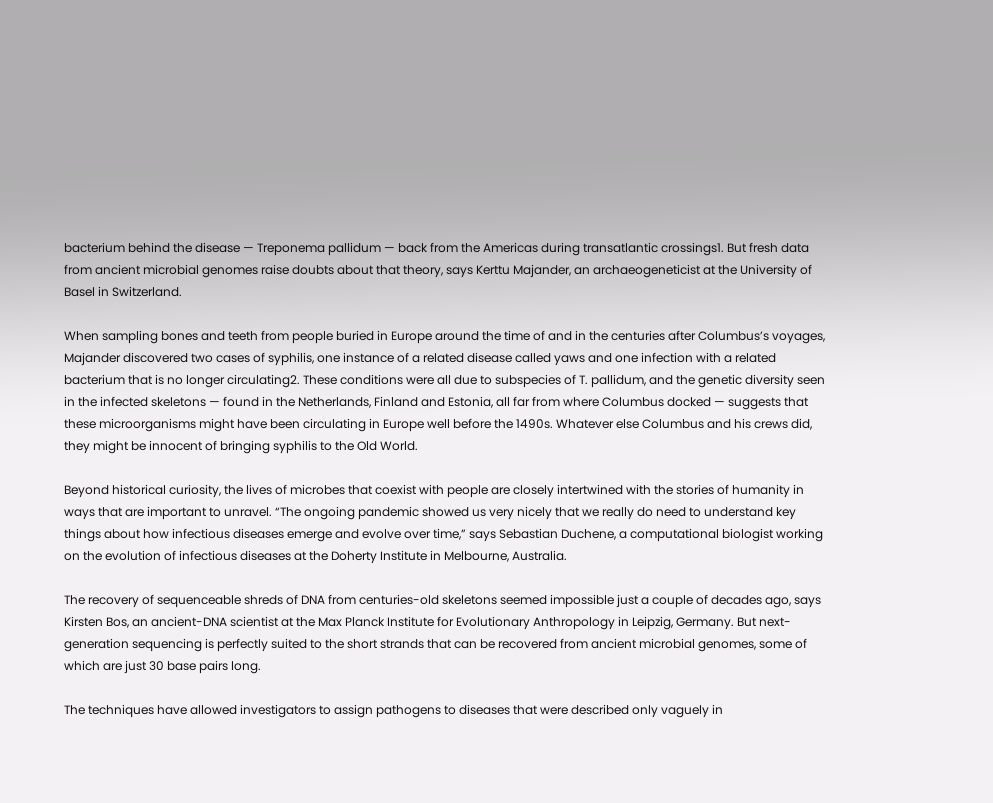bacterium behind the disease — Treponema pallidum — back from the Americas during transatlantic crossings1. But fresh data from ancient microbial genomes raise doubts about that theory, says Kerttu Majander, an archaeogeneticist at the University of Basel in Switzerland.

When sampling bones and teeth from people buried in Europe around the time of and in the centuries after Columbus’s voyages, Majander discovered two cases of syphilis, one instance of a related disease called yaws and one infection with a related bacterium that is no longer circulating2. These conditions were all due to subspecies of T. pallidum, and the genetic diversity seen in the infected skeletons — found in the Netherlands, Finland and Estonia, all far from where Columbus docked — suggests that these microorganisms might have been circulating in Europe well before the 1490s. Whatever else Columbus and his crews did, they might be innocent of bringing syphilis to the Old World.

Beyond historical curiosity, the lives of microbes that coexist with people are closely intertwined with the stories of humanity in ways that are important to unravel. “The ongoing pandemic showed us very nicely that we really do need to understand key things about how infectious diseases emerge and evolve over time,” says Sebastian Duchene, a computational biologist working on the evolution of infectious diseases at the Doherty Institute in Melbourne, Australia.

The recovery of sequenceable shreds of DNA from centuries-old skeletons seemed impossible just a couple of decades ago, says Kirsten Bos, an ancient-DNA scientist at the Max Planck Institute for Evolutionary Anthropology in Leipzig, Germany. But next-generation sequencing is perfectly suited to the short strands that can be recovered from ancient microbial genomes, some of which are just 30 base pairs long.

The techniques have allowed investigators to assign pathogens to diseases that were described only vaguely in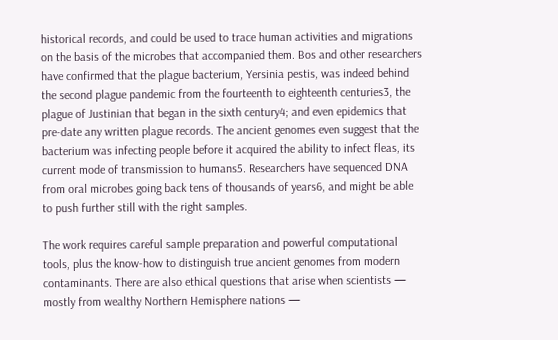historical records, and could be used to trace human activities and migrations on the basis of the microbes that accompanied them. Bos and other researchers have confirmed that the plague bacterium, Yersinia pestis, was indeed behind the second plague pandemic from the fourteenth to eighteenth centuries3, the plague of Justinian that began in the sixth century4; and even epidemics that pre-date any written plague records. The ancient genomes even suggest that the bacterium was infecting people before it acquired the ability to infect fleas, its current mode of transmission to humans5. Researchers have sequenced DNA from oral microbes going back tens of thousands of years6, and might be able to push further still with the right samples.

The work requires careful sample preparation and powerful computational tools, plus the know-how to distinguish true ancient genomes from modern contaminants. There are also ethical questions that arise when scientists — mostly from wealthy Northern Hemisphere nations —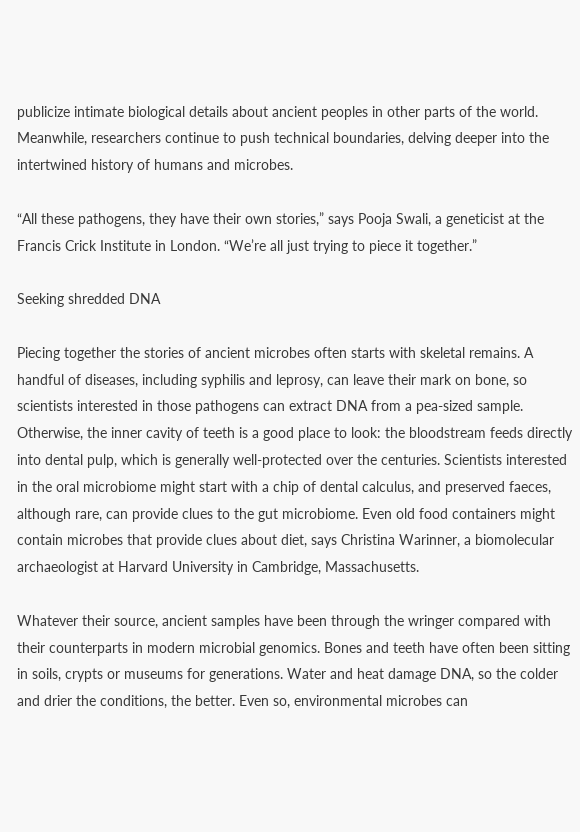publicize intimate biological details about ancient peoples in other parts of the world. Meanwhile, researchers continue to push technical boundaries, delving deeper into the intertwined history of humans and microbes.

“All these pathogens, they have their own stories,” says Pooja Swali, a geneticist at the Francis Crick Institute in London. “We’re all just trying to piece it together.”

Seeking shredded DNA

Piecing together the stories of ancient microbes often starts with skeletal remains. A handful of diseases, including syphilis and leprosy, can leave their mark on bone, so scientists interested in those pathogens can extract DNA from a pea-sized sample. Otherwise, the inner cavity of teeth is a good place to look: the bloodstream feeds directly into dental pulp, which is generally well-protected over the centuries. Scientists interested in the oral microbiome might start with a chip of dental calculus, and preserved faeces, although rare, can provide clues to the gut microbiome. Even old food containers might contain microbes that provide clues about diet, says Christina Warinner, a biomolecular archaeologist at Harvard University in Cambridge, Massachusetts.

Whatever their source, ancient samples have been through the wringer compared with their counterparts in modern microbial genomics. Bones and teeth have often been sitting in soils, crypts or museums for generations. Water and heat damage DNA, so the colder and drier the conditions, the better. Even so, environmental microbes can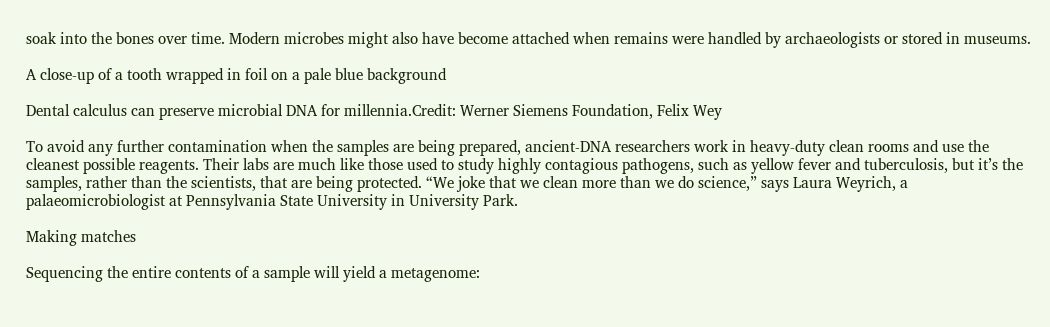soak into the bones over time. Modern microbes might also have become attached when remains were handled by archaeologists or stored in museums.

A close-up of a tooth wrapped in foil on a pale blue background

Dental calculus can preserve microbial DNA for millennia.Credit: Werner Siemens Foundation, Felix Wey

To avoid any further contamination when the samples are being prepared, ancient-DNA researchers work in heavy-duty clean rooms and use the cleanest possible reagents. Their labs are much like those used to study highly contagious pathogens, such as yellow fever and tuberculosis, but it’s the samples, rather than the scientists, that are being protected. “We joke that we clean more than we do science,” says Laura Weyrich, a palaeomicrobiologist at Pennsylvania State University in University Park.

Making matches

Sequencing the entire contents of a sample will yield a metagenome: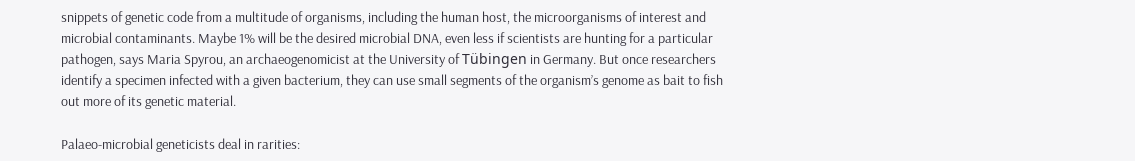snippets of genetic code from a multitude of organisms, including the human host, the microorganisms of interest and microbial contaminants. Maybe 1% will be the desired microbial DNA, even less if scientists are hunting for a particular pathogen, says Maria Spyrou, an archaeogenomicist at the University of Tübingen in Germany. But once researchers identify a specimen infected with a given bacterium, they can use small segments of the organism’s genome as bait to fish out more of its genetic material.

Palaeo-microbial geneticists deal in rarities: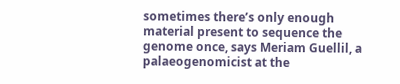sometimes there’s only enough material present to sequence the genome once, says Meriam Guellil, a palaeogenomicist at the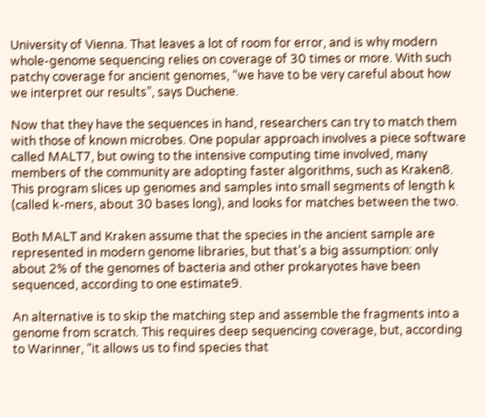University of Vienna. That leaves a lot of room for error, and is why modern whole-genome sequencing relies on coverage of 30 times or more. With such patchy coverage for ancient genomes, “we have to be very careful about how we interpret our results”, says Duchene.

Now that they have the sequences in hand, researchers can try to match them with those of known microbes. One popular approach involves a piece software called MALT7, but owing to the intensive computing time involved, many members of the community are adopting faster algorithms, such as Kraken8. This program slices up genomes and samples into small segments of length k (called k-mers, about 30 bases long), and looks for matches between the two.

Both MALT and Kraken assume that the species in the ancient sample are represented in modern genome libraries, but that’s a big assumption: only about 2% of the genomes of bacteria and other prokaryotes have been sequenced, according to one estimate9.

An alternative is to skip the matching step and assemble the fragments into a genome from scratch. This requires deep sequencing coverage, but, according to Warinner, “it allows us to find species that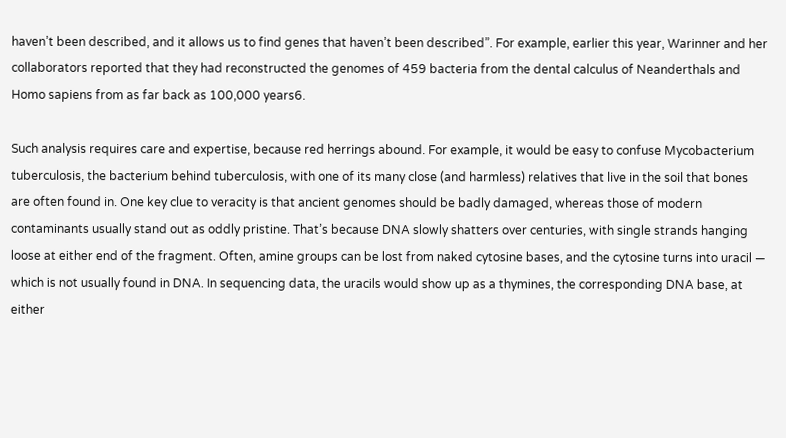haven’t been described, and it allows us to find genes that haven’t been described”. For example, earlier this year, Warinner and her collaborators reported that they had reconstructed the genomes of 459 bacteria from the dental calculus of Neanderthals and Homo sapiens from as far back as 100,000 years6.

Such analysis requires care and expertise, because red herrings abound. For example, it would be easy to confuse Mycobacterium tuberculosis, the bacterium behind tuberculosis, with one of its many close (and harmless) relatives that live in the soil that bones are often found in. One key clue to veracity is that ancient genomes should be badly damaged, whereas those of modern contaminants usually stand out as oddly pristine. That’s because DNA slowly shatters over centuries, with single strands hanging loose at either end of the fragment. Often, amine groups can be lost from naked cytosine bases, and the cytosine turns into uracil — which is not usually found in DNA. In sequencing data, the uracils would show up as a thymines, the corresponding DNA base, at either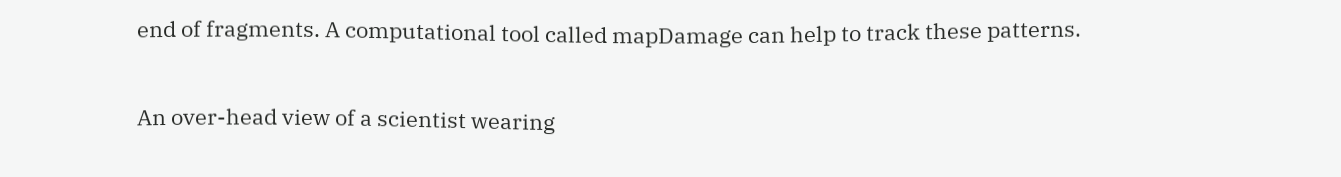end of fragments. A computational tool called mapDamage can help to track these patterns.

An over-head view of a scientist wearing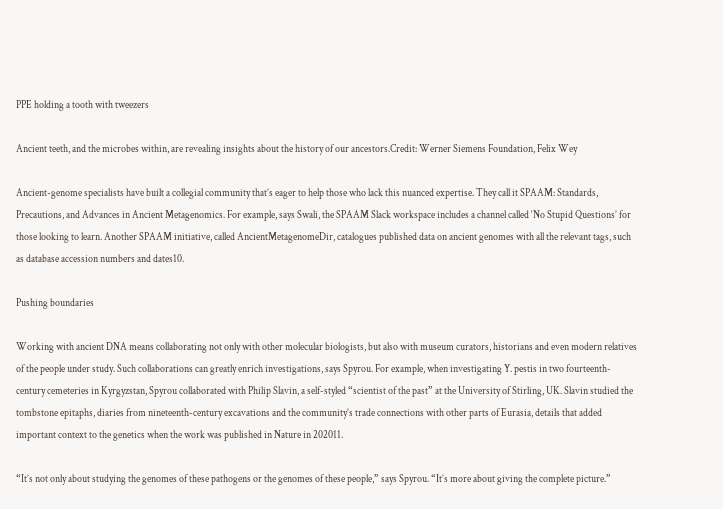PPE holding a tooth with tweezers

Ancient teeth, and the microbes within, are revealing insights about the history of our ancestors.Credit: Werner Siemens Foundation, Felix Wey

Ancient-genome specialists have built a collegial community that’s eager to help those who lack this nuanced expertise. They call it SPAAM: Standards, Precautions, and Advances in Ancient Metagenomics. For example, says Swali, the SPAAM Slack workspace includes a channel called ‘No Stupid Questions’ for those looking to learn. Another SPAAM initiative, called AncientMetagenomeDir, catalogues published data on ancient genomes with all the relevant tags, such as database accession numbers and dates10.

Pushing boundaries

Working with ancient DNA means collaborating not only with other molecular biologists, but also with museum curators, historians and even modern relatives of the people under study. Such collaborations can greatly enrich investigations, says Spyrou. For example, when investigating Y. pestis in two fourteenth-century cemeteries in Kyrgyzstan, Spyrou collaborated with Philip Slavin, a self-styled “scientist of the past” at the University of Stirling, UK. Slavin studied the tombstone epitaphs, diaries from nineteenth-century excavations and the community’s trade connections with other parts of Eurasia, details that added important context to the genetics when the work was published in Nature in 202011.

“It’s not only about studying the genomes of these pathogens or the genomes of these people,” says Spyrou. “It’s more about giving the complete picture.”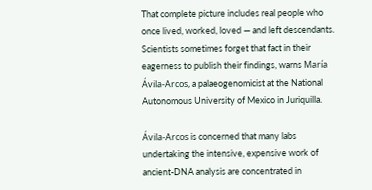That complete picture includes real people who once lived, worked, loved — and left descendants. Scientists sometimes forget that fact in their eagerness to publish their findings, warns María Ávila-Arcos, a palaeogenomicist at the National Autonomous University of Mexico in Juriquilla.

Ávila-Arcos is concerned that many labs undertaking the intensive, expensive work of ancient-DNA analysis are concentrated in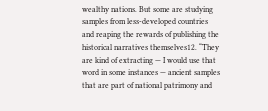wealthy nations. But some are studying samples from less-developed countries and reaping the rewards of publishing the historical narratives themselves12. “They are kind of extracting — I would use that word in some instances — ancient samples that are part of national patrimony and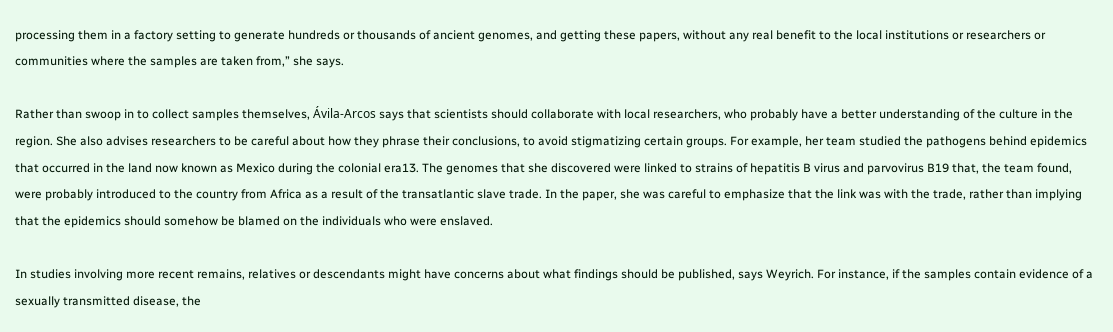processing them in a factory setting to generate hundreds or thousands of ancient genomes, and getting these papers, without any real benefit to the local institutions or researchers or communities where the samples are taken from,” she says.

Rather than swoop in to collect samples themselves, Ávila-Arcos says that scientists should collaborate with local researchers, who probably have a better understanding of the culture in the region. She also advises researchers to be careful about how they phrase their conclusions, to avoid stigmatizing certain groups. For example, her team studied the pathogens behind epidemics that occurred in the land now known as Mexico during the colonial era13. The genomes that she discovered were linked to strains of hepatitis B virus and parvovirus B19 that, the team found, were probably introduced to the country from Africa as a result of the transatlantic slave trade. In the paper, she was careful to emphasize that the link was with the trade, rather than implying that the epidemics should somehow be blamed on the individuals who were enslaved.

In studies involving more recent remains, relatives or descendants might have concerns about what findings should be published, says Weyrich. For instance, if the samples contain evidence of a sexually transmitted disease, the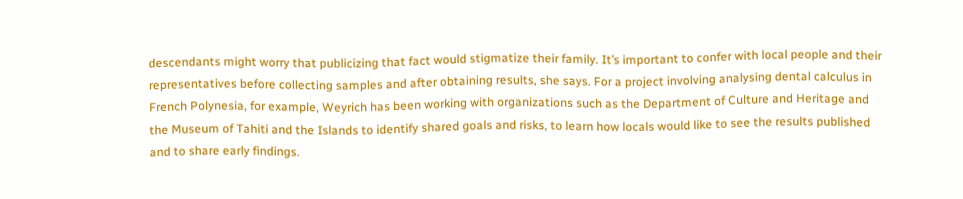descendants might worry that publicizing that fact would stigmatize their family. It’s important to confer with local people and their representatives before collecting samples and after obtaining results, she says. For a project involving analysing dental calculus in French Polynesia, for example, Weyrich has been working with organizations such as the Department of Culture and Heritage and the Museum of Tahiti and the Islands to identify shared goals and risks, to learn how locals would like to see the results published and to share early findings.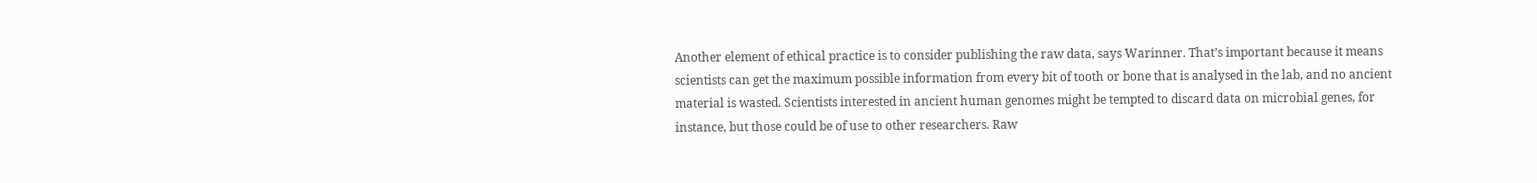Another element of ethical practice is to consider publishing the raw data, says Warinner. That’s important because it means scientists can get the maximum possible information from every bit of tooth or bone that is analysed in the lab, and no ancient material is wasted. Scientists interested in ancient human genomes might be tempted to discard data on microbial genes, for instance, but those could be of use to other researchers. Raw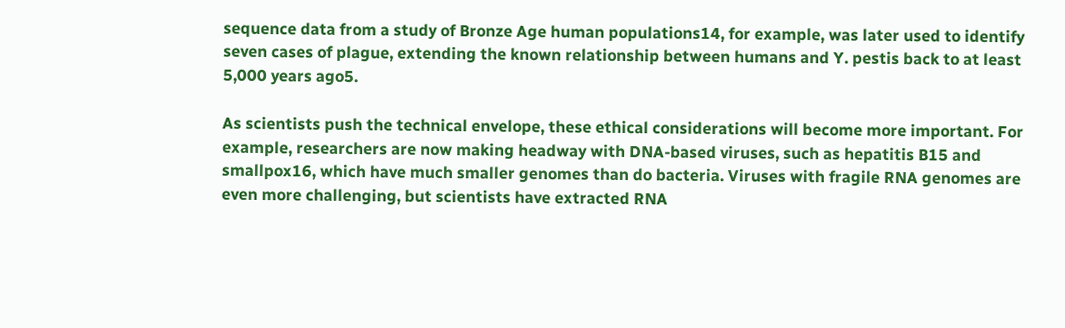sequence data from a study of Bronze Age human populations14, for example, was later used to identify seven cases of plague, extending the known relationship between humans and Y. pestis back to at least 5,000 years ago5.

As scientists push the technical envelope, these ethical considerations will become more important. For example, researchers are now making headway with DNA-based viruses, such as hepatitis B15 and smallpox16, which have much smaller genomes than do bacteria. Viruses with fragile RNA genomes are even more challenging, but scientists have extracted RNA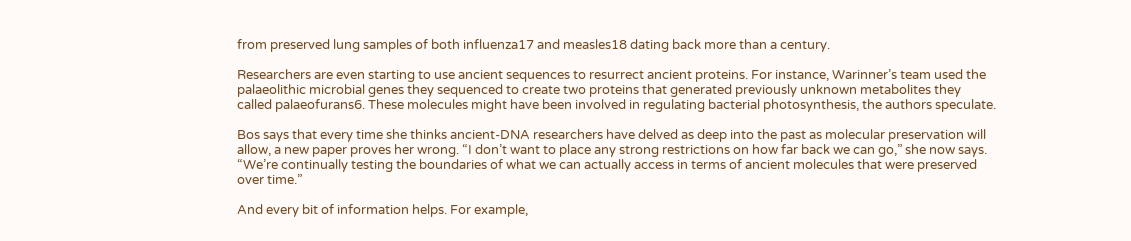from preserved lung samples of both influenza17 and measles18 dating back more than a century.

Researchers are even starting to use ancient sequences to resurrect ancient proteins. For instance, Warinner’s team used the palaeolithic microbial genes they sequenced to create two proteins that generated previously unknown metabolites they called palaeofurans6. These molecules might have been involved in regulating bacterial photosynthesis, the authors speculate.

Bos says that every time she thinks ancient-DNA researchers have delved as deep into the past as molecular preservation will allow, a new paper proves her wrong. “I don’t want to place any strong restrictions on how far back we can go,” she now says. “We’re continually testing the boundaries of what we can actually access in terms of ancient molecules that were preserved over time.”

And every bit of information helps. For example,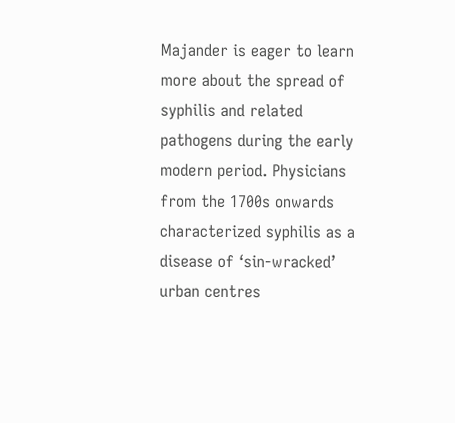Majander is eager to learn more about the spread of syphilis and related pathogens during the early modern period. Physicians from the 1700s onwards characterized syphilis as a disease of ‘sin-wracked’ urban centres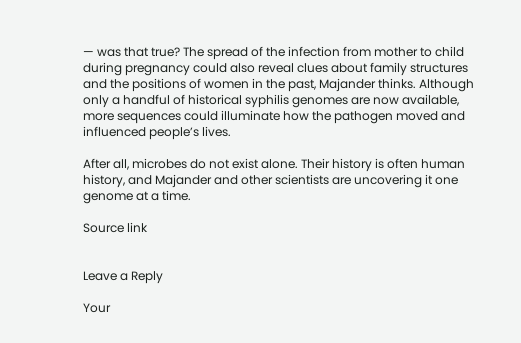— was that true? The spread of the infection from mother to child during pregnancy could also reveal clues about family structures and the positions of women in the past, Majander thinks. Although only a handful of historical syphilis genomes are now available, more sequences could illuminate how the pathogen moved and influenced people’s lives.

After all, microbes do not exist alone. Their history is often human history, and Majander and other scientists are uncovering it one genome at a time.

Source link


Leave a Reply

Your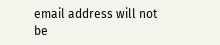email address will not be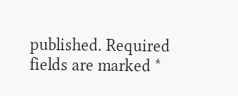published. Required fields are marked *